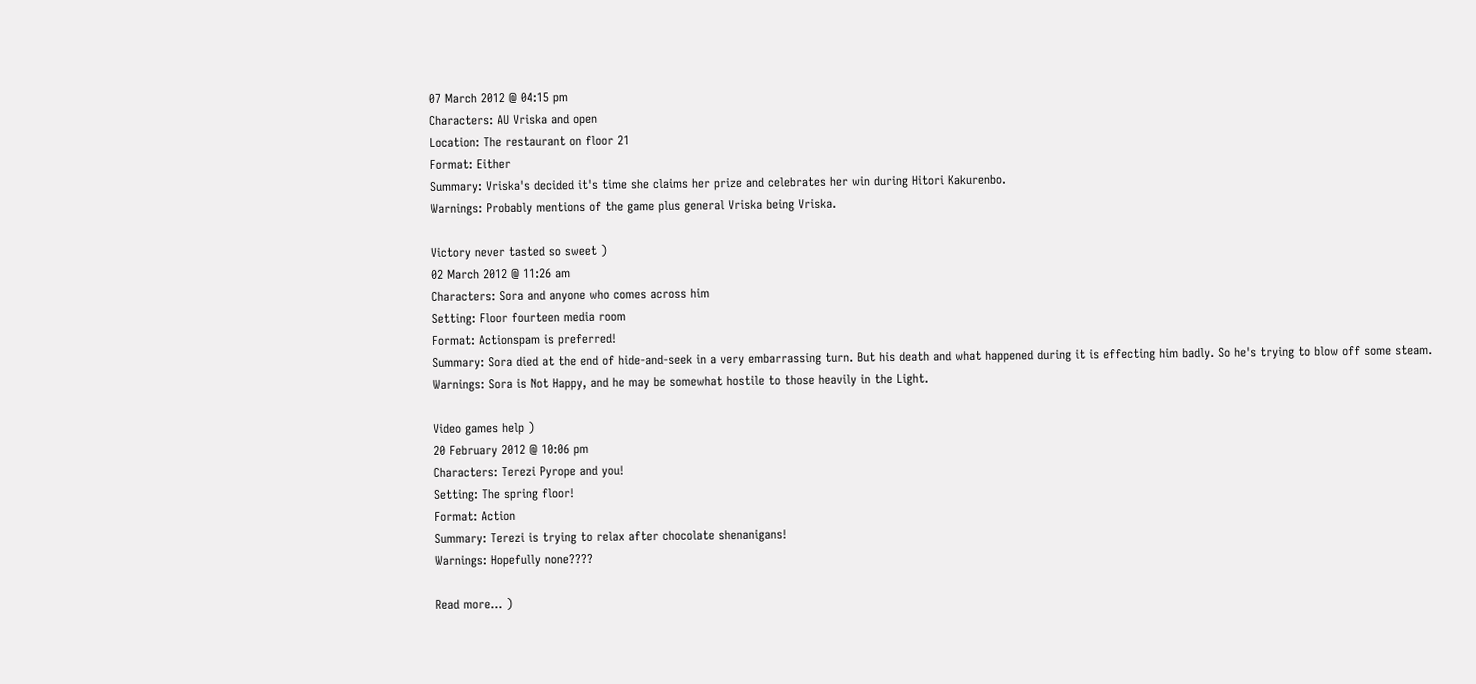07 March 2012 @ 04:15 pm
Characters: AU Vriska and open
Location: The restaurant on floor 21
Format: Either
Summary: Vriska's decided it's time she claims her prize and celebrates her win during Hitori Kakurenbo.
Warnings: Probably mentions of the game plus general Vriska being Vriska.

Victory never tasted so sweet )
02 March 2012 @ 11:26 am
Characters: Sora and anyone who comes across him
Setting: Floor fourteen media room
Format: Actionspam is preferred!
Summary: Sora died at the end of hide-and-seek in a very embarrassing turn. But his death and what happened during it is effecting him badly. So he's trying to blow off some steam.
Warnings: Sora is Not Happy, and he may be somewhat hostile to those heavily in the Light.

Video games help )
20 February 2012 @ 10:06 pm
Characters: Terezi Pyrope and you!
Setting: The spring floor!
Format: Action
Summary: Terezi is trying to relax after chocolate shenanigans!
Warnings: Hopefully none????

Read more... )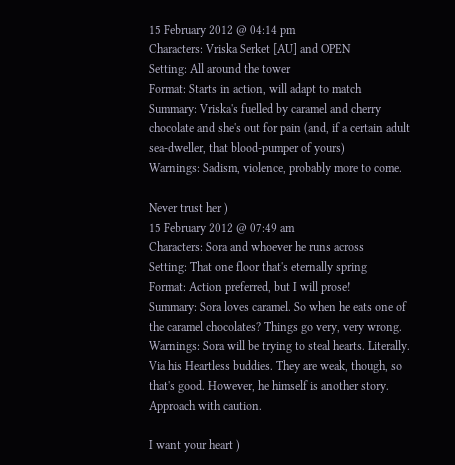15 February 2012 @ 04:14 pm
Characters: Vriska Serket [AU] and OPEN
Setting: All around the tower
Format: Starts in action, will adapt to match
Summary: Vriska's fuelled by caramel and cherry chocolate and she's out for pain (and, if a certain adult sea-dweller, that blood-pumper of yours)
Warnings: Sadism, violence, probably more to come.

Never trust her )
15 February 2012 @ 07:49 am
Characters: Sora and whoever he runs across
Setting: That one floor that's eternally spring
Format: Action preferred, but I will prose!
Summary: Sora loves caramel. So when he eats one of the caramel chocolates? Things go very, very wrong.
Warnings: Sora will be trying to steal hearts. Literally. Via his Heartless buddies. They are weak, though, so that's good. However, he himself is another story. Approach with caution.

I want your heart )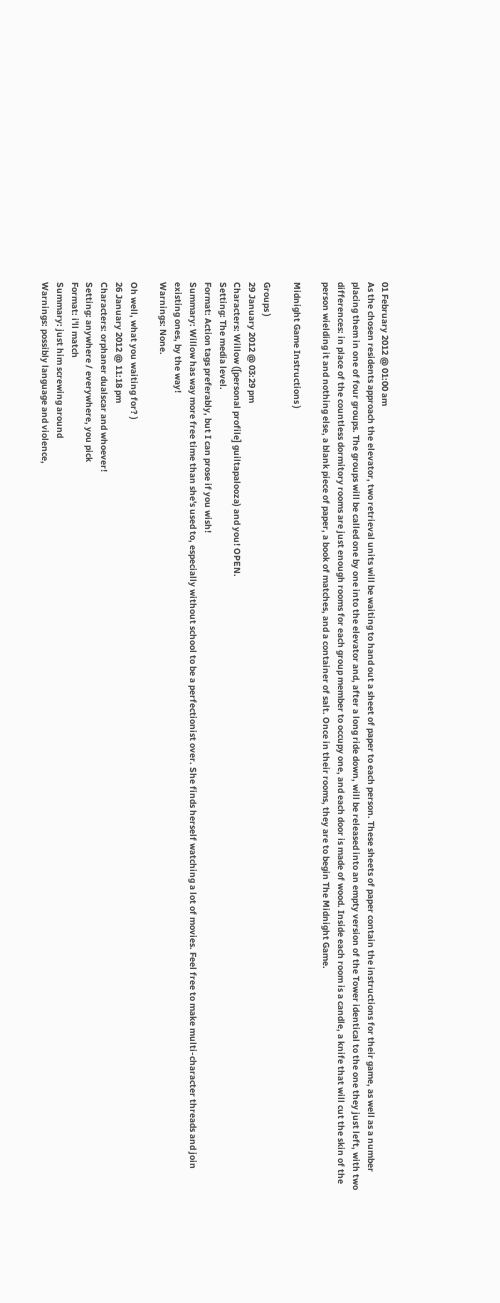01 February 2012 @ 01:00 am
As the chosen residents approach the elevator, two retrieval units will be waiting to hand out a sheet of paper to each person. These sheets of paper contain the instructions for their game, as well as a number placing them in one of four groups. The groups will be called one by one into the elevator and, after a long ride down, will be released into an empty version of the Tower identical to the one they just left, with two differences: in place of the countless dormitory rooms are just enough rooms for each group member to occupy one, and each door is made of wood. Inside each room is a candle, a knife that will cut the skin of the person wielding it and nothing else, a blank piece of paper, a book of matches, and a container of salt. Once in their rooms, they are to begin The Midnight Game.

Midnight Game Instructions )

Groups )
29 January 2012 @ 03:29 pm
Characters: Willow ([personal profile] guiltapalooza) and you! OPEN.
Setting: The media level.
Format: Action tags preferably, but I can prose if you wish!
Summary: Willow has way more free time than she's used to, especially without school to be a perfectionist over. She finds herself watching a lot of movies. Feel free to make multi-character threads and join existing ones, by the way!
Warnings: None.

Oh well, what you waiting for? )
26 January 2012 @ 11:18 pm
Characters: orphaner dualscar and whoever!
Setting: anywhere / everywhere, you pick
Format: i'll match
Summary: just him screwing around
Warnings: possibly language and violence,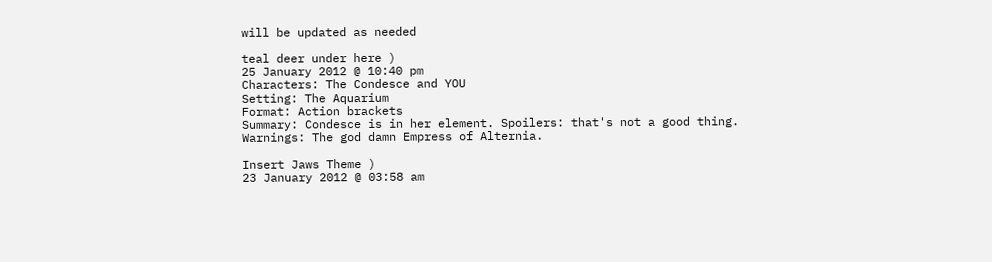will be updated as needed

teal deer under here )
25 January 2012 @ 10:40 pm
Characters: The Condesce and YOU
Setting: The Aquarium
Format: Action brackets
Summary: Condesce is in her element. Spoilers: that's not a good thing.
Warnings: The god damn Empress of Alternia.

Insert Jaws Theme )
23 January 2012 @ 03:58 am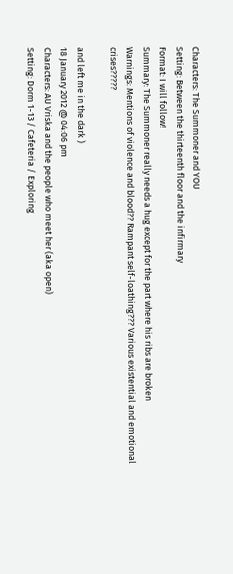Characters: The Summoner and YOU
Setting: Between the thirteenth floor and the infirmary
Format: I will follow!
Summary: The Summoner really needs a hug except for the part where his ribs are broken
Warnings: Mentions of violence and blood?? Rampant self-loathing??? Various existential and emotional crises?????

and left me in the dark )
18 January 2012 @ 04:06 pm
Characters: AU Vriska and the people who meet her (aka open)
Setting: Dorm 1-13 / Cafeteria / Exploring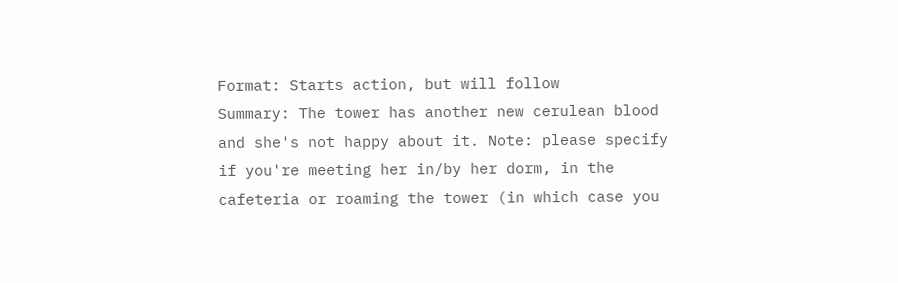Format: Starts action, but will follow
Summary: The tower has another new cerulean blood and she's not happy about it. Note: please specify if you're meeting her in/by her dorm, in the cafeteria or roaming the tower (in which case you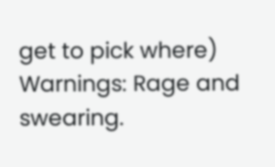get to pick where)
Warnings: Rage and swearing.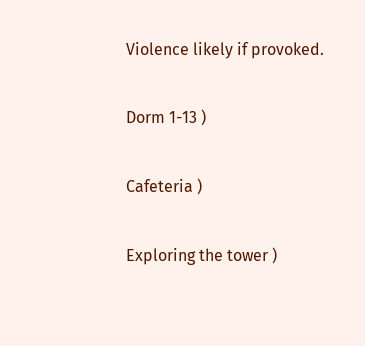Violence likely if provoked.

Dorm 1-13 )

Cafeteria )

Exploring the tower )